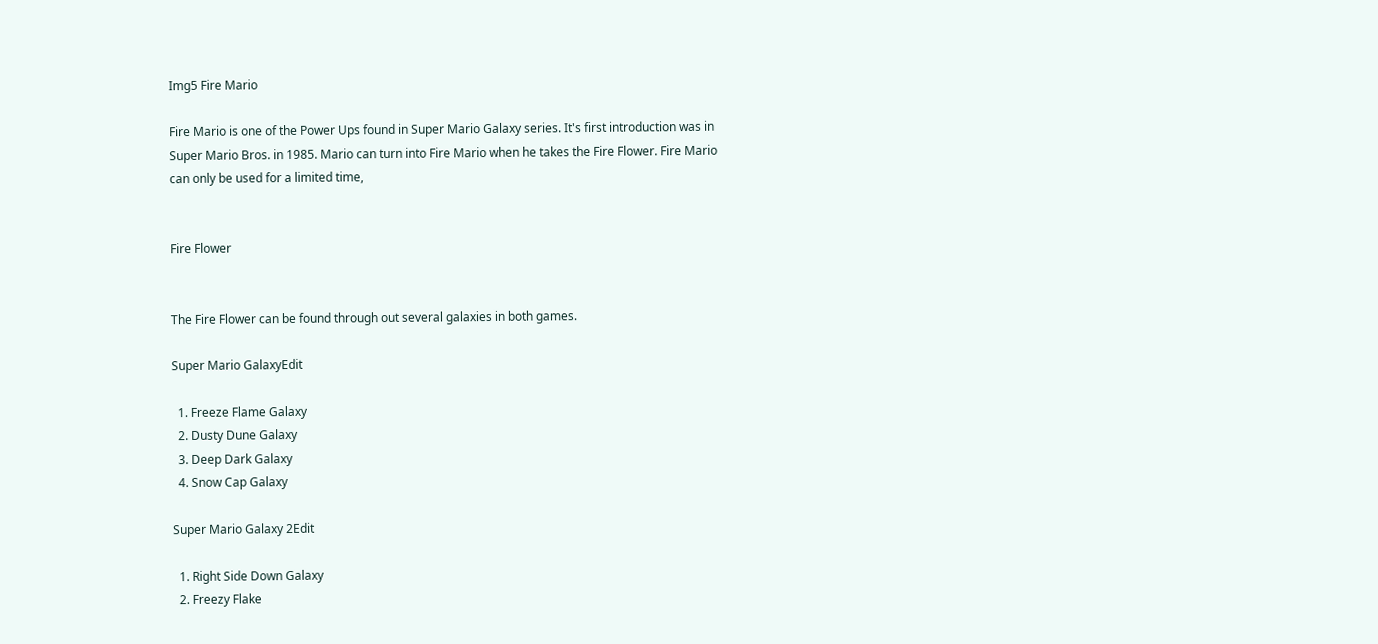Img5 Fire Mario

Fire Mario is one of the Power Ups found in Super Mario Galaxy series. It's first introduction was in Super Mario Bros. in 1985. Mario can turn into Fire Mario when he takes the Fire Flower. Fire Mario can only be used for a limited time,


Fire Flower


The Fire Flower can be found through out several galaxies in both games.

Super Mario GalaxyEdit

  1. Freeze Flame Galaxy
  2. Dusty Dune Galaxy
  3. Deep Dark Galaxy
  4. Snow Cap Galaxy

Super Mario Galaxy 2Edit

  1. Right Side Down Galaxy
  2. Freezy Flake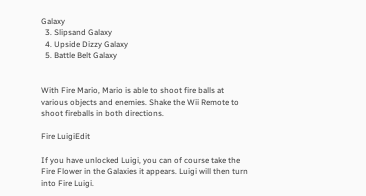Galaxy
  3. Slipsand Galaxy
  4. Upside Dizzy Galaxy
  5. Battle Belt Galaxy


With Fire Mario, Mario is able to shoot fire balls at various objects and enemies. Shake the Wii Remote to shoot fireballs in both directions.

Fire LuigiEdit

If you have unlocked Luigi, you can of course take the Fire Flower in the Galaxies it appears. Luigi will then turn into Fire Luigi.